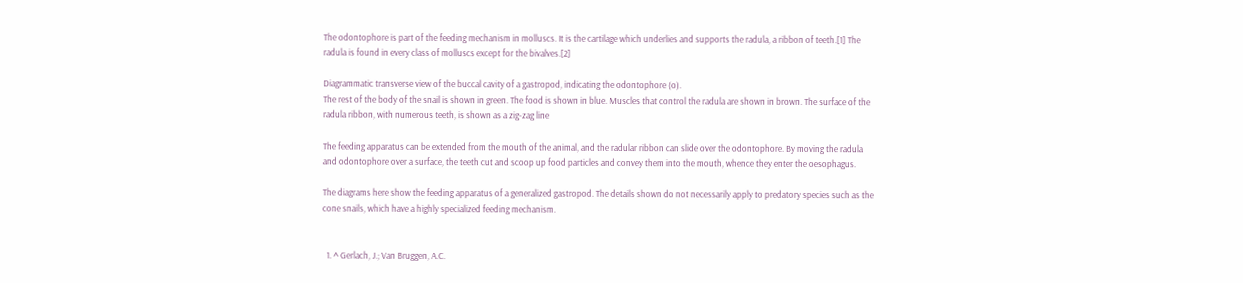The odontophore is part of the feeding mechanism in molluscs. It is the cartilage which underlies and supports the radula, a ribbon of teeth.[1] The radula is found in every class of molluscs except for the bivalves.[2]

Diagrammatic transverse view of the buccal cavity of a gastropod, indicating the odontophore (o).
The rest of the body of the snail is shown in green. The food is shown in blue. Muscles that control the radula are shown in brown. The surface of the radula ribbon, with numerous teeth, is shown as a zig-zag line

The feeding apparatus can be extended from the mouth of the animal, and the radular ribbon can slide over the odontophore. By moving the radula and odontophore over a surface, the teeth cut and scoop up food particles and convey them into the mouth, whence they enter the oesophagus.

The diagrams here show the feeding apparatus of a generalized gastropod. The details shown do not necessarily apply to predatory species such as the cone snails, which have a highly specialized feeding mechanism.


  1. ^ Gerlach, J.; Van Bruggen, A.C.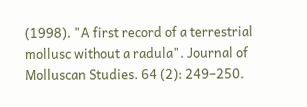(1998). "A first record of a terrestrial mollusc without a radula". Journal of Molluscan Studies. 64 (2): 249–250.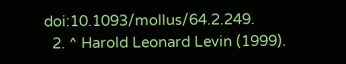doi:10.1093/mollus/64.2.249.
  2. ^ Harold Leonard Levin (1999).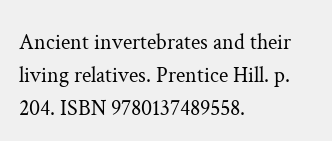Ancient invertebrates and their living relatives. Prentice Hill. p. 204. ISBN 9780137489558.